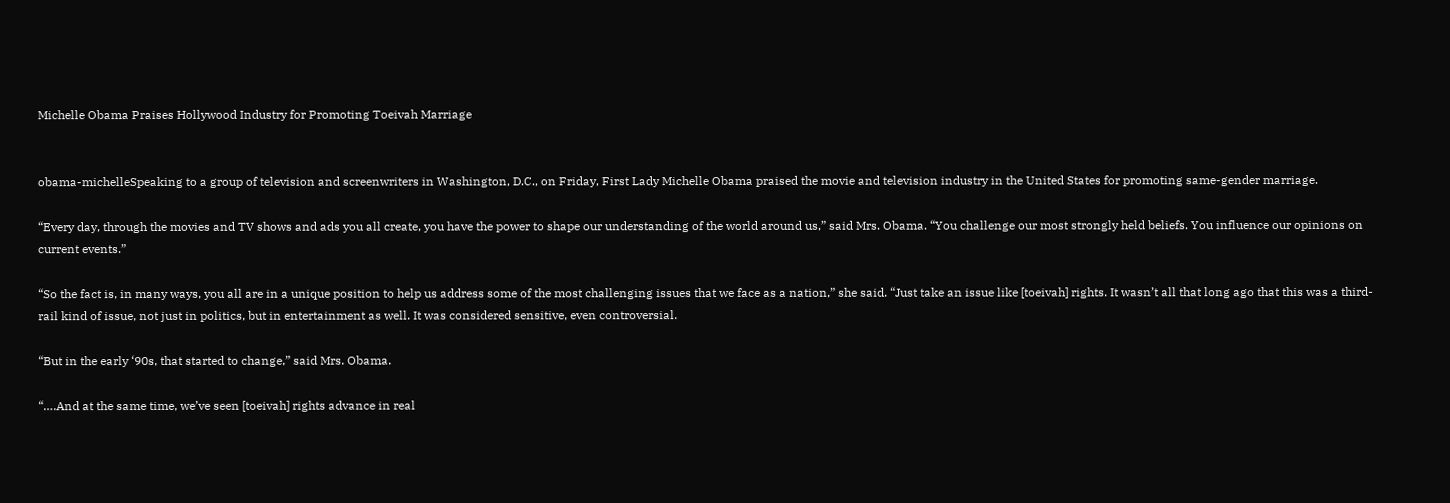Michelle Obama Praises Hollywood Industry for Promoting Toeivah Marriage


obama-michelleSpeaking to a group of television and screenwriters in Washington, D.C., on Friday, First Lady Michelle Obama praised the movie and television industry in the United States for promoting same-gender marriage.

“Every day, through the movies and TV shows and ads you all create, you have the power to shape our understanding of the world around us,” said Mrs. Obama. “You challenge our most strongly held beliefs. You influence our opinions on current events.”

“So the fact is, in many ways, you all are in a unique position to help us address some of the most challenging issues that we face as a nation,” she said. “Just take an issue like [toeivah] rights. It wasn’t all that long ago that this was a third-rail kind of issue, not just in politics, but in entertainment as well. It was considered sensitive, even controversial.

“But in the early ‘90s, that started to change,” said Mrs. Obama.

“….And at the same time, we’ve seen [toeivah] rights advance in real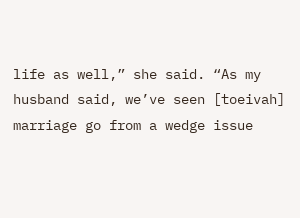life as well,” she said. “As my husband said, we’ve seen [toeivah] marriage go from a wedge issue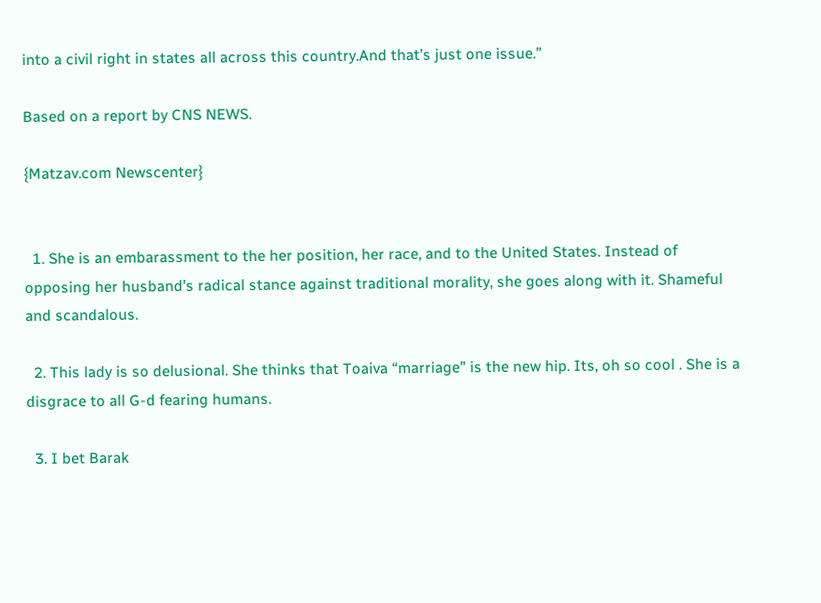into a civil right in states all across this country.And that’s just one issue.”

Based on a report by CNS NEWS.

{Matzav.com Newscenter}


  1. She is an embarassment to the her position, her race, and to the United States. Instead of opposing her husband’s radical stance against traditional morality, she goes along with it. Shameful and scandalous.

  2. This lady is so delusional. She thinks that Toaiva “marriage” is the new hip. Its, oh so cool . She is a disgrace to all G-d fearing humans.

  3. I bet Barak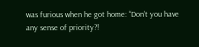was furious when he got home: “Don’t you have any sense of priority?!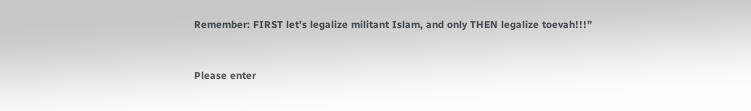Remember: FIRST let’s legalize militant Islam, and only THEN legalize toevah!!!”


Please enter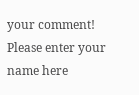your comment!
Please enter your name here